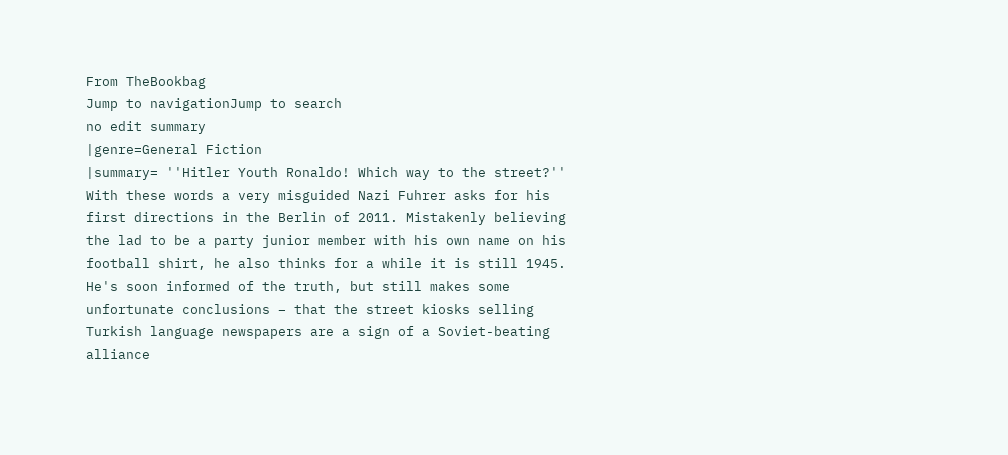From TheBookbag
Jump to navigationJump to search
no edit summary
|genre=General Fiction
|summary= ''Hitler Youth Ronaldo! Which way to the street?'' With these words a very misguided Nazi Fuhrer asks for his first directions in the Berlin of 2011. Mistakenly believing the lad to be a party junior member with his own name on his football shirt, he also thinks for a while it is still 1945. He's soon informed of the truth, but still makes some unfortunate conclusions – that the street kiosks selling Turkish language newspapers are a sign of a Soviet-beating alliance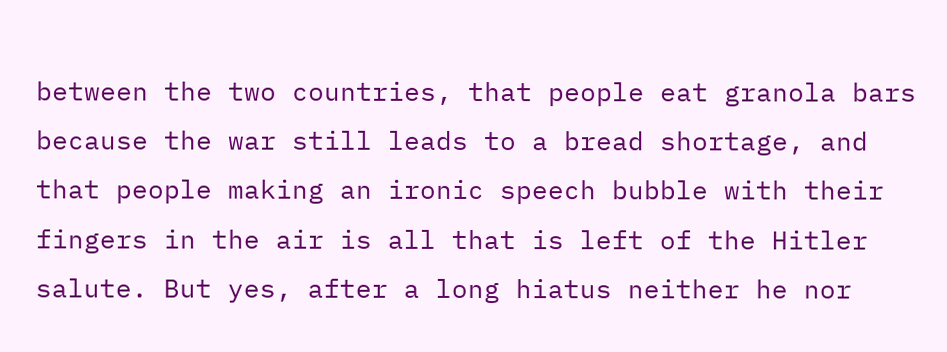between the two countries, that people eat granola bars because the war still leads to a bread shortage, and that people making an ironic speech bubble with their fingers in the air is all that is left of the Hitler salute. But yes, after a long hiatus neither he nor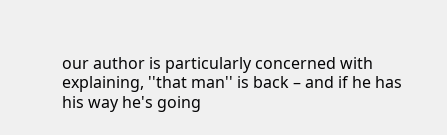our author is particularly concerned with explaining, ''that man'' is back – and if he has his way he's going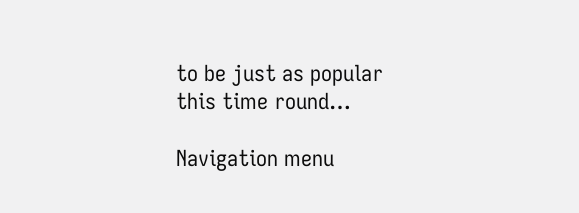to be just as popular this time round…

Navigation menu